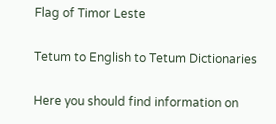Flag of Timor Leste

Tetum to English to Tetum Dictionaries

Here you should find information on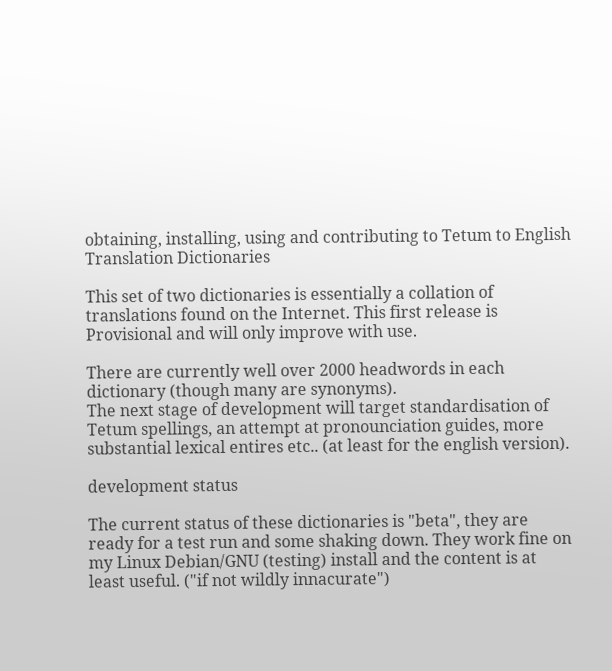obtaining, installing, using and contributing to Tetum to English Translation Dictionaries

This set of two dictionaries is essentially a collation of translations found on the Internet. This first release is Provisional and will only improve with use.

There are currently well over 2000 headwords in each dictionary (though many are synonyms).
The next stage of development will target standardisation of Tetum spellings, an attempt at pronounciation guides, more substantial lexical entires etc.. (at least for the english version).

development status

The current status of these dictionaries is "beta", they are ready for a test run and some shaking down. They work fine on my Linux Debian/GNU (testing) install and the content is at least useful. ("if not wildly innacurate")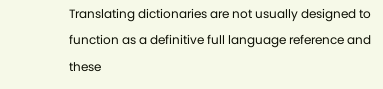Translating dictionaries are not usually designed to function as a definitive full language reference and these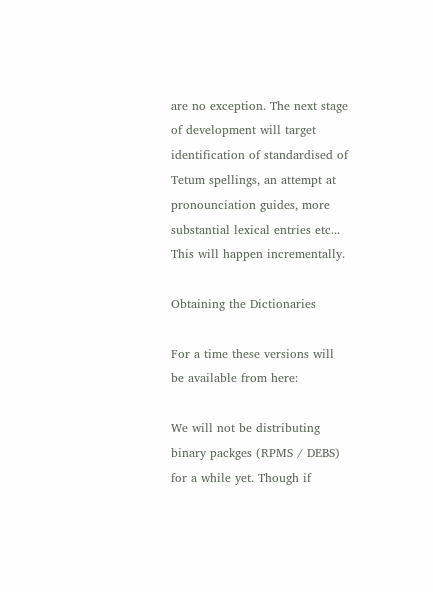are no exception. The next stage of development will target identification of standardised of Tetum spellings, an attempt at pronounciation guides, more substantial lexical entries etc... This will happen incrementally.

Obtaining the Dictionaries

For a time these versions will be available from here:

We will not be distributing binary packges (RPMS / DEBS) for a while yet. Though if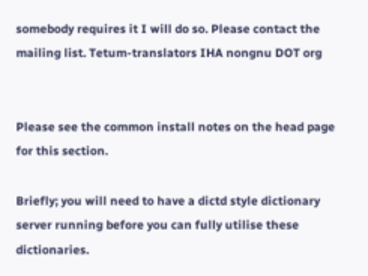somebody requires it I will do so. Please contact the mailing list. Tetum-translators IHA nongnu DOT org


Please see the common install notes on the head page for this section.

Briefly; you will need to have a dictd style dictionary server running before you can fully utilise these dictionaries.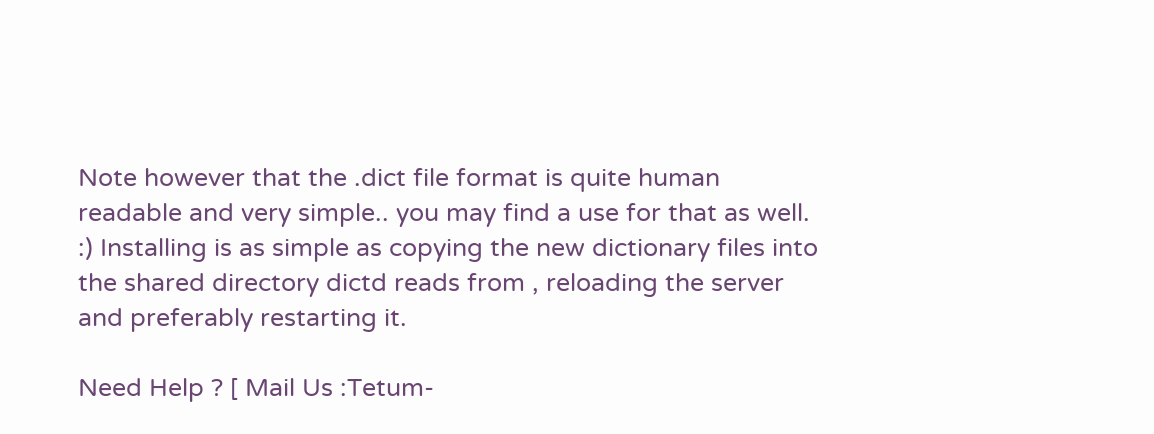Note however that the .dict file format is quite human readable and very simple.. you may find a use for that as well. :) Installing is as simple as copying the new dictionary files into the shared directory dictd reads from , reloading the server and preferably restarting it.

Need Help ? [ Mail Us :Tetum-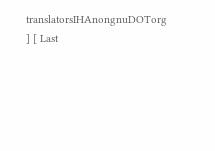translatorsIHAnongnuDOTorg ] [ Last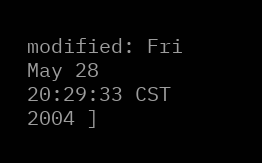modified: Fri May 28 20:29:33 CST 2004 ]